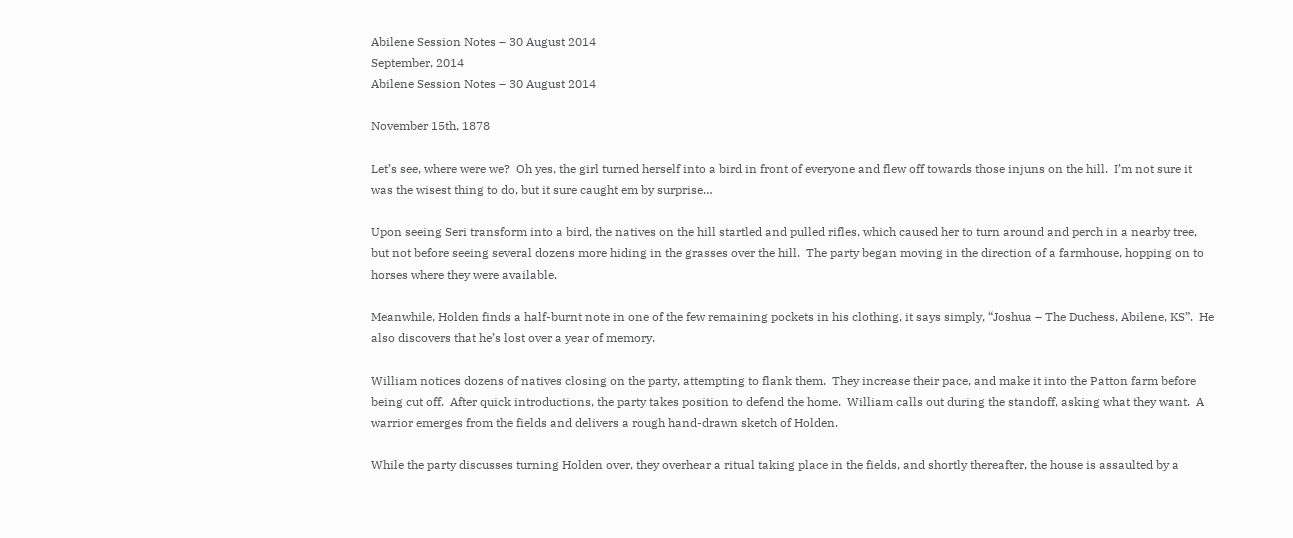Abilene Session Notes – 30 August 2014
September, 2014
Abilene Session Notes – 30 August 2014

November 15th, 1878

Let’s see, where were we?  Oh yes, the girl turned herself into a bird in front of everyone and flew off towards those injuns on the hill.  I’m not sure it was the wisest thing to do, but it sure caught em by surprise…

Upon seeing Seri transform into a bird, the natives on the hill startled and pulled rifles, which caused her to turn around and perch in a nearby tree, but not before seeing several dozens more hiding in the grasses over the hill.  The party began moving in the direction of a farmhouse, hopping on to horses where they were available.

Meanwhile, Holden finds a half-burnt note in one of the few remaining pockets in his clothing, it says simply, “Joshua – The Duchess, Abilene, KS”.  He also discovers that he’s lost over a year of memory.

William notices dozens of natives closing on the party, attempting to flank them.  They increase their pace, and make it into the Patton farm before being cut off.  After quick introductions, the party takes position to defend the home.  William calls out during the standoff, asking what they want.  A warrior emerges from the fields and delivers a rough hand-drawn sketch of Holden.

While the party discusses turning Holden over, they overhear a ritual taking place in the fields, and shortly thereafter, the house is assaulted by a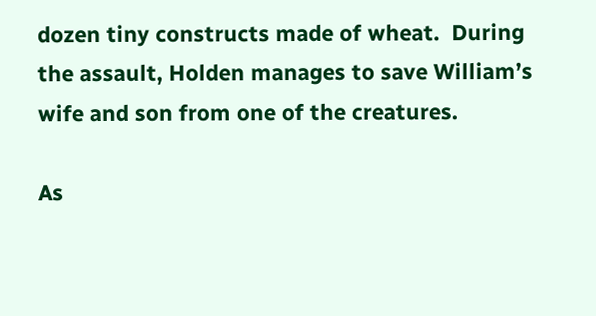dozen tiny constructs made of wheat.  During the assault, Holden manages to save William’s wife and son from one of the creatures.

As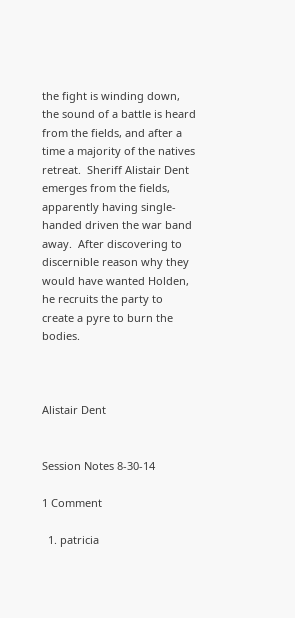the fight is winding down, the sound of a battle is heard from the fields, and after a time a majority of the natives retreat.  Sheriff Alistair Dent emerges from the fields, apparently having single-handed driven the war band away.  After discovering to discernible reason why they would have wanted Holden, he recruits the party to create a pyre to burn the bodies.



Alistair Dent


Session Notes 8-30-14

1 Comment

  1. patricia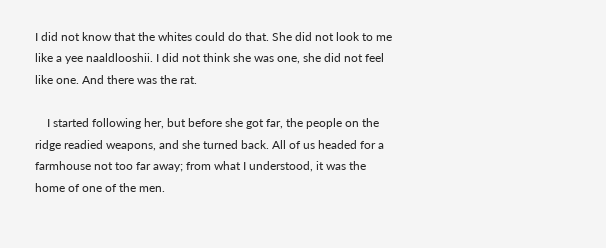I did not know that the whites could do that. She did not look to me like a yee naaldlooshii. I did not think she was one, she did not feel like one. And there was the rat.

    I started following her, but before she got far, the people on the ridge readied weapons, and she turned back. All of us headed for a farmhouse not too far away; from what I understood, it was the home of one of the men.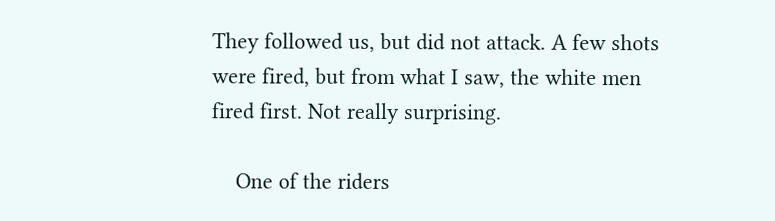They followed us, but did not attack. A few shots were fired, but from what I saw, the white men fired first. Not really surprising.

    One of the riders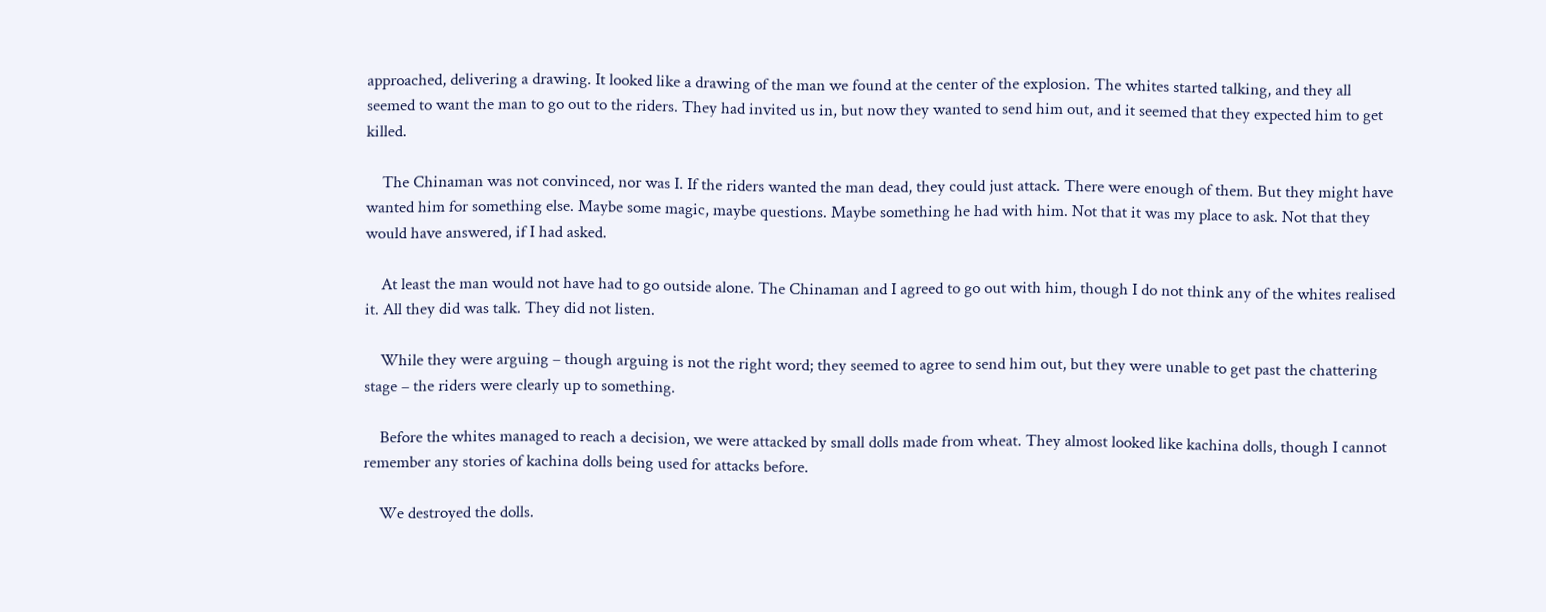approached, delivering a drawing. It looked like a drawing of the man we found at the center of the explosion. The whites started talking, and they all seemed to want the man to go out to the riders. They had invited us in, but now they wanted to send him out, and it seemed that they expected him to get killed.

    The Chinaman was not convinced, nor was I. If the riders wanted the man dead, they could just attack. There were enough of them. But they might have wanted him for something else. Maybe some magic, maybe questions. Maybe something he had with him. Not that it was my place to ask. Not that they would have answered, if I had asked.

    At least the man would not have had to go outside alone. The Chinaman and I agreed to go out with him, though I do not think any of the whites realised it. All they did was talk. They did not listen.

    While they were arguing – though arguing is not the right word; they seemed to agree to send him out, but they were unable to get past the chattering stage – the riders were clearly up to something.

    Before the whites managed to reach a decision, we were attacked by small dolls made from wheat. They almost looked like kachina dolls, though I cannot remember any stories of kachina dolls being used for attacks before.

    We destroyed the dolls.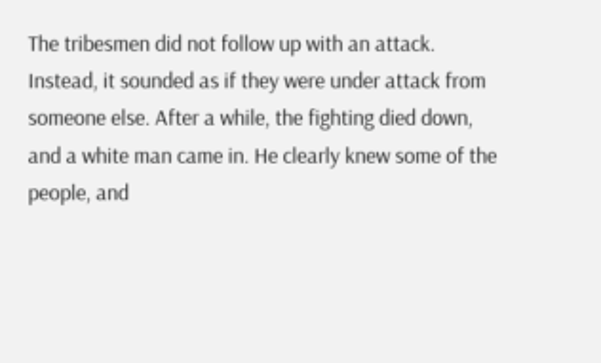The tribesmen did not follow up with an attack. Instead, it sounded as if they were under attack from someone else. After a while, the fighting died down, and a white man came in. He clearly knew some of the people, and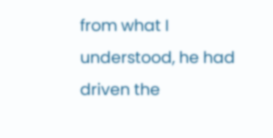from what I understood, he had driven the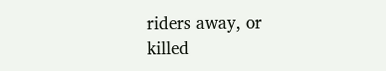riders away, or killed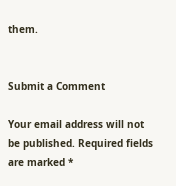them.


Submit a Comment

Your email address will not be published. Required fields are marked *